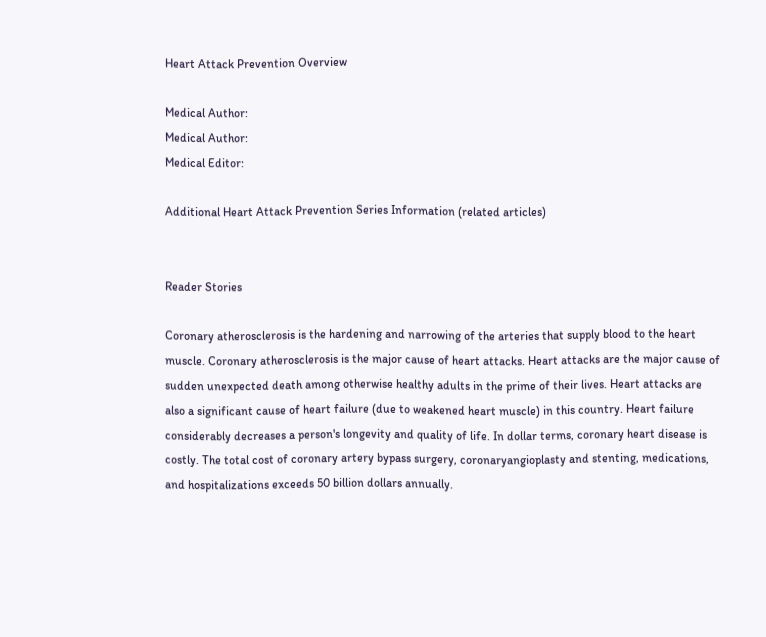Heart Attack Prevention Overview

Medical Author:
Medical Author:
Medical Editor:

Additional Heart Attack Prevention Series Information (related articles)


Reader Stories

Coronary atherosclerosis is the hardening and narrowing of the arteries that supply blood to the heart muscle. Coronary atherosclerosis is the major cause of heart attacks. Heart attacks are the major cause of sudden unexpected death among otherwise healthy adults in the prime of their lives. Heart attacks are also a significant cause of heart failure (due to weakened heart muscle) in this country. Heart failure considerably decreases a person's longevity and quality of life. In dollar terms, coronary heart disease is costly. The total cost of coronary artery bypass surgery, coronaryangioplasty and stenting, medications, and hospitalizations exceeds 50 billion dollars annually.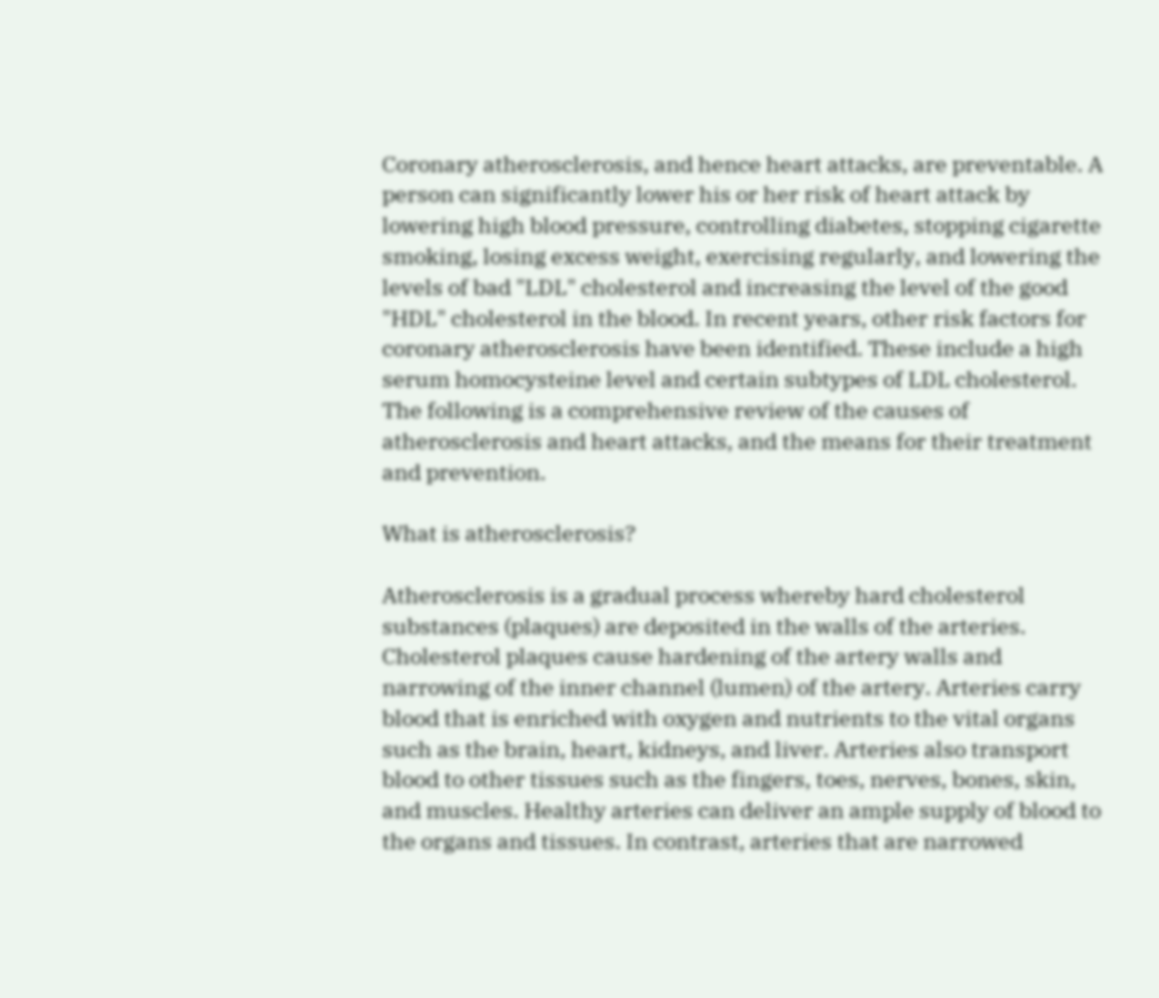Coronary atherosclerosis, and hence heart attacks, are preventable. A person can significantly lower his or her risk of heart attack by lowering high blood pressure, controlling diabetes, stopping cigarette smoking, losing excess weight, exercising regularly, and lowering the levels of bad "LDL" cholesterol and increasing the level of the good "HDL" cholesterol in the blood. In recent years, other risk factors for coronary atherosclerosis have been identified. These include a high serum homocysteine level and certain subtypes of LDL cholesterol. The following is a comprehensive review of the causes of atherosclerosis and heart attacks, and the means for their treatment and prevention.

What is atherosclerosis?

Atherosclerosis is a gradual process whereby hard cholesterol substances (plaques) are deposited in the walls of the arteries. Cholesterol plaques cause hardening of the artery walls and narrowing of the inner channel (lumen) of the artery. Arteries carry blood that is enriched with oxygen and nutrients to the vital organs such as the brain, heart, kidneys, and liver. Arteries also transport blood to other tissues such as the fingers, toes, nerves, bones, skin, and muscles. Healthy arteries can deliver an ample supply of blood to the organs and tissues. In contrast, arteries that are narrowed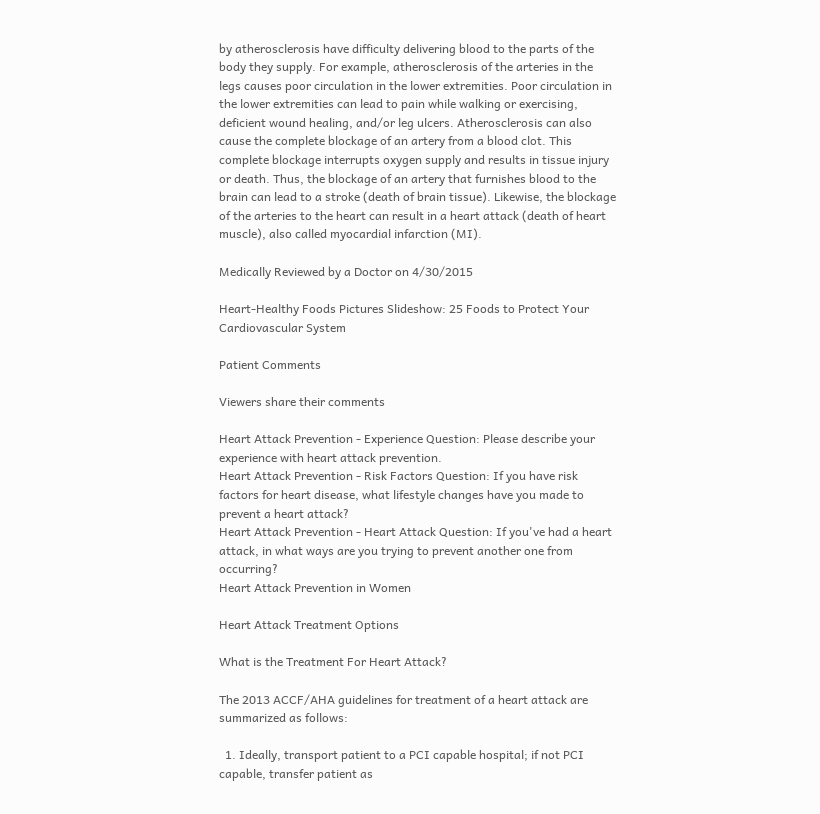by atherosclerosis have difficulty delivering blood to the parts of the body they supply. For example, atherosclerosis of the arteries in the legs causes poor circulation in the lower extremities. Poor circulation in the lower extremities can lead to pain while walking or exercising, deficient wound healing, and/or leg ulcers. Atherosclerosis can also cause the complete blockage of an artery from a blood clot. This complete blockage interrupts oxygen supply and results in tissue injury or death. Thus, the blockage of an artery that furnishes blood to the brain can lead to a stroke (death of brain tissue). Likewise, the blockage of the arteries to the heart can result in a heart attack (death of heart muscle), also called myocardial infarction (MI).

Medically Reviewed by a Doctor on 4/30/2015

Heart-Healthy Foods Pictures Slideshow: 25 Foods to Protect Your Cardiovascular System

Patient Comments

Viewers share their comments

Heart Attack Prevention - Experience Question: Please describe your experience with heart attack prevention.
Heart Attack Prevention - Risk Factors Question: If you have risk factors for heart disease, what lifestyle changes have you made to prevent a heart attack?
Heart Attack Prevention - Heart Attack Question: If you've had a heart attack, in what ways are you trying to prevent another one from occurring?
Heart Attack Prevention in Women

Heart Attack Treatment Options

What is the Treatment For Heart Attack?

The 2013 ACCF/AHA guidelines for treatment of a heart attack are summarized as follows:

  1. Ideally, transport patient to a PCI capable hospital; if not PCI capable, transfer patient as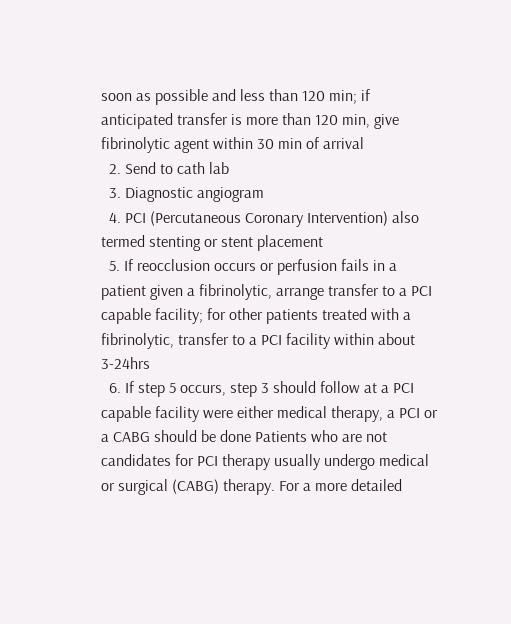soon as possible and less than 120 min; if anticipated transfer is more than 120 min, give fibrinolytic agent within 30 min of arrival
  2. Send to cath lab
  3. Diagnostic angiogram
  4. PCI (Percutaneous Coronary Intervention) also termed stenting or stent placement
  5. If reocclusion occurs or perfusion fails in a patient given a fibrinolytic, arrange transfer to a PCI capable facility; for other patients treated with a fibrinolytic, transfer to a PCI facility within about 3-24hrs
  6. If step 5 occurs, step 3 should follow at a PCI capable facility were either medical therapy, a PCI or a CABG should be done Patients who are not candidates for PCI therapy usually undergo medical or surgical (CABG) therapy. For a more detailed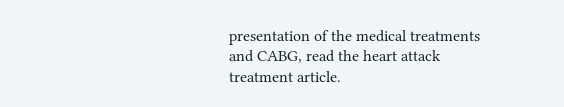presentation of the medical treatments and CABG, read the heart attack treatment article.